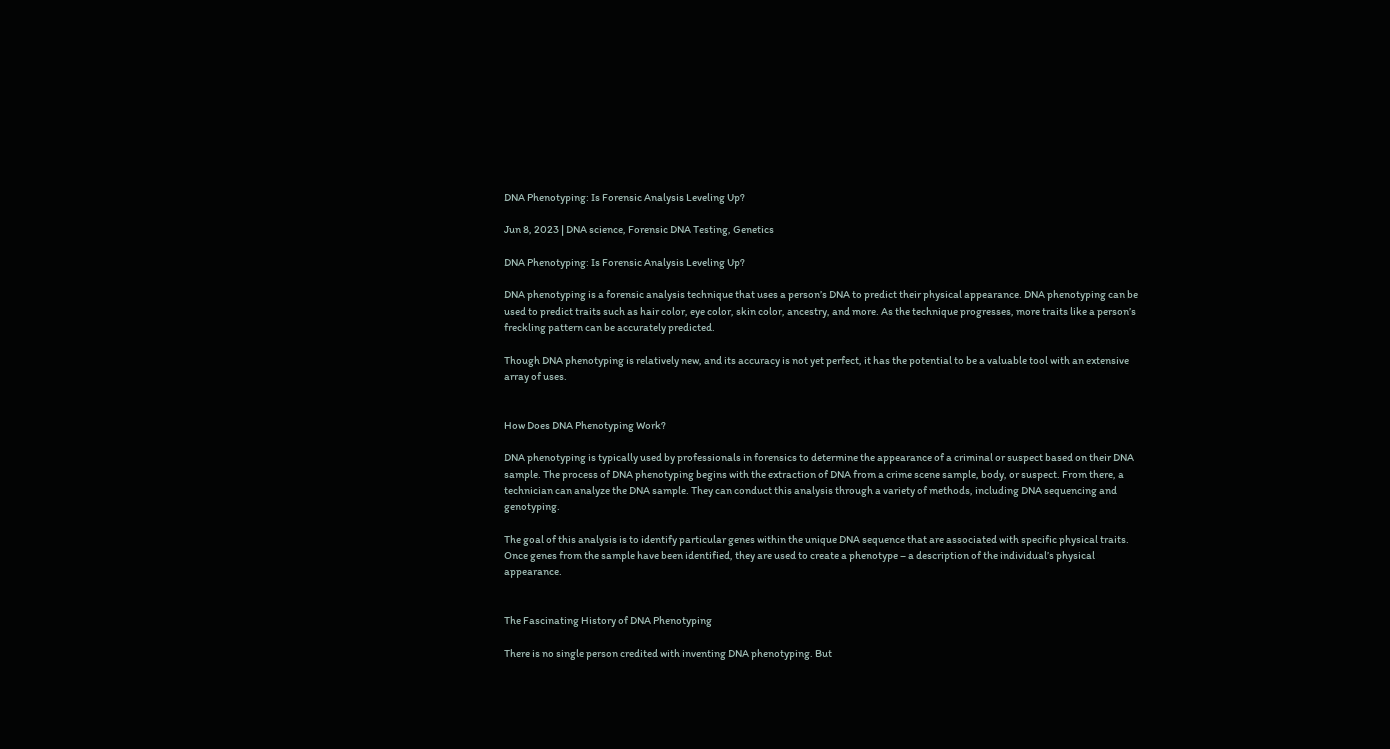DNA Phenotyping: Is Forensic Analysis Leveling Up?

Jun 8, 2023 | DNA science, Forensic DNA Testing, Genetics

DNA Phenotyping: Is Forensic Analysis Leveling Up?

DNA phenotyping is a forensic analysis technique that uses a person’s DNA to predict their physical appearance. DNA phenotyping can be used to predict traits such as hair color, eye color, skin color, ancestry, and more. As the technique progresses, more traits like a person’s freckling pattern can be accurately predicted.

Though DNA phenotyping is relatively new, and its accuracy is not yet perfect, it has the potential to be a valuable tool with an extensive array of uses.


How Does DNA Phenotyping Work?

DNA phenotyping is typically used by professionals in forensics to determine the appearance of a criminal or suspect based on their DNA sample. The process of DNA phenotyping begins with the extraction of DNA from a crime scene sample, body, or suspect. From there, a technician can analyze the DNA sample. They can conduct this analysis through a variety of methods, including DNA sequencing and genotyping.

The goal of this analysis is to identify particular genes within the unique DNA sequence that are associated with specific physical traits. Once genes from the sample have been identified, they are used to create a phenotype – a description of the individual’s physical appearance.


The Fascinating History of DNA Phenotyping

There is no single person credited with inventing DNA phenotyping. But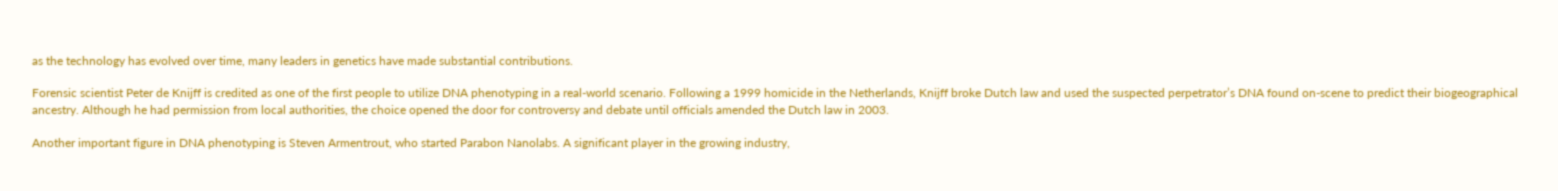as the technology has evolved over time, many leaders in genetics have made substantial contributions.

Forensic scientist Peter de Knijff is credited as one of the first people to utilize DNA phenotyping in a real-world scenario. Following a 1999 homicide in the Netherlands, Knijff broke Dutch law and used the suspected perpetrator’s DNA found on-scene to predict their biogeographical ancestry. Although he had permission from local authorities, the choice opened the door for controversy and debate until officials amended the Dutch law in 2003.

Another important figure in DNA phenotyping is Steven Armentrout, who started Parabon Nanolabs. A significant player in the growing industry,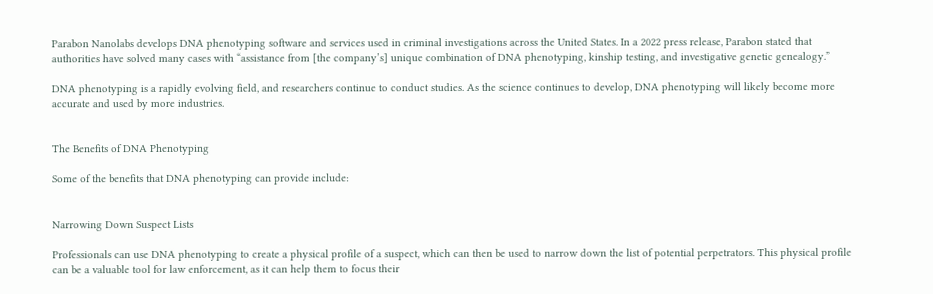Parabon Nanolabs develops DNA phenotyping software and services used in criminal investigations across the United States. In a 2022 press release, Parabon stated that authorities have solved many cases with “assistance from [the company’s] unique combination of DNA phenotyping, kinship testing, and investigative genetic genealogy.”

DNA phenotyping is a rapidly evolving field, and researchers continue to conduct studies. As the science continues to develop, DNA phenotyping will likely become more accurate and used by more industries.


The Benefits of DNA Phenotyping

Some of the benefits that DNA phenotyping can provide include:


Narrowing Down Suspect Lists

Professionals can use DNA phenotyping to create a physical profile of a suspect, which can then be used to narrow down the list of potential perpetrators. This physical profile can be a valuable tool for law enforcement, as it can help them to focus their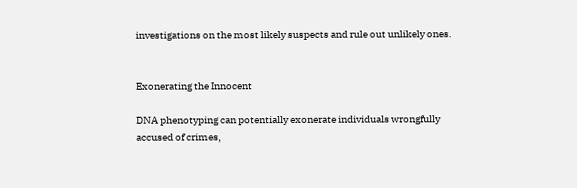investigations on the most likely suspects and rule out unlikely ones.


Exonerating the Innocent

DNA phenotyping can potentially exonerate individuals wrongfully accused of crimes,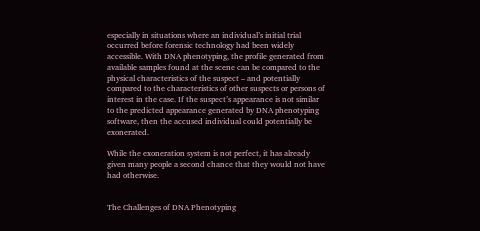especially in situations where an individual’s initial trial occurred before forensic technology had been widely accessible. With DNA phenotyping, the profile generated from available samples found at the scene can be compared to the physical characteristics of the suspect – and potentially compared to the characteristics of other suspects or persons of interest in the case. If the suspect’s appearance is not similar to the predicted appearance generated by DNA phenotyping software, then the accused individual could potentially be exonerated.

While the exoneration system is not perfect, it has already given many people a second chance that they would not have had otherwise.


The Challenges of DNA Phenotyping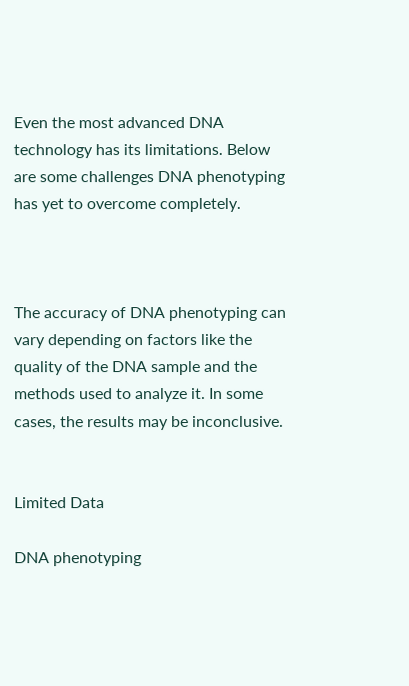Even the most advanced DNA technology has its limitations. Below are some challenges DNA phenotyping has yet to overcome completely.



The accuracy of DNA phenotyping can vary depending on factors like the quality of the DNA sample and the methods used to analyze it. In some cases, the results may be inconclusive.


Limited Data

DNA phenotyping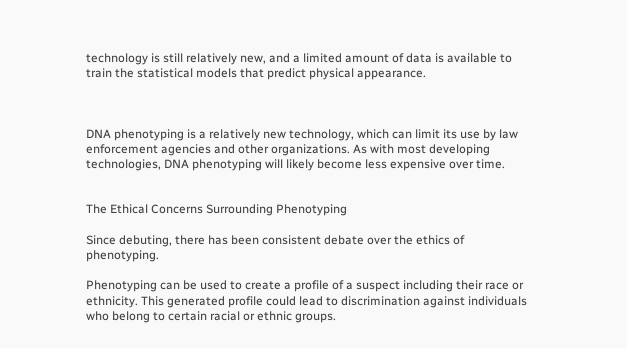technology is still relatively new, and a limited amount of data is available to train the statistical models that predict physical appearance.



DNA phenotyping is a relatively new technology, which can limit its use by law enforcement agencies and other organizations. As with most developing technologies, DNA phenotyping will likely become less expensive over time.


The Ethical Concerns Surrounding Phenotyping

Since debuting, there has been consistent debate over the ethics of phenotyping.

Phenotyping can be used to create a profile of a suspect including their race or ethnicity. This generated profile could lead to discrimination against individuals who belong to certain racial or ethnic groups.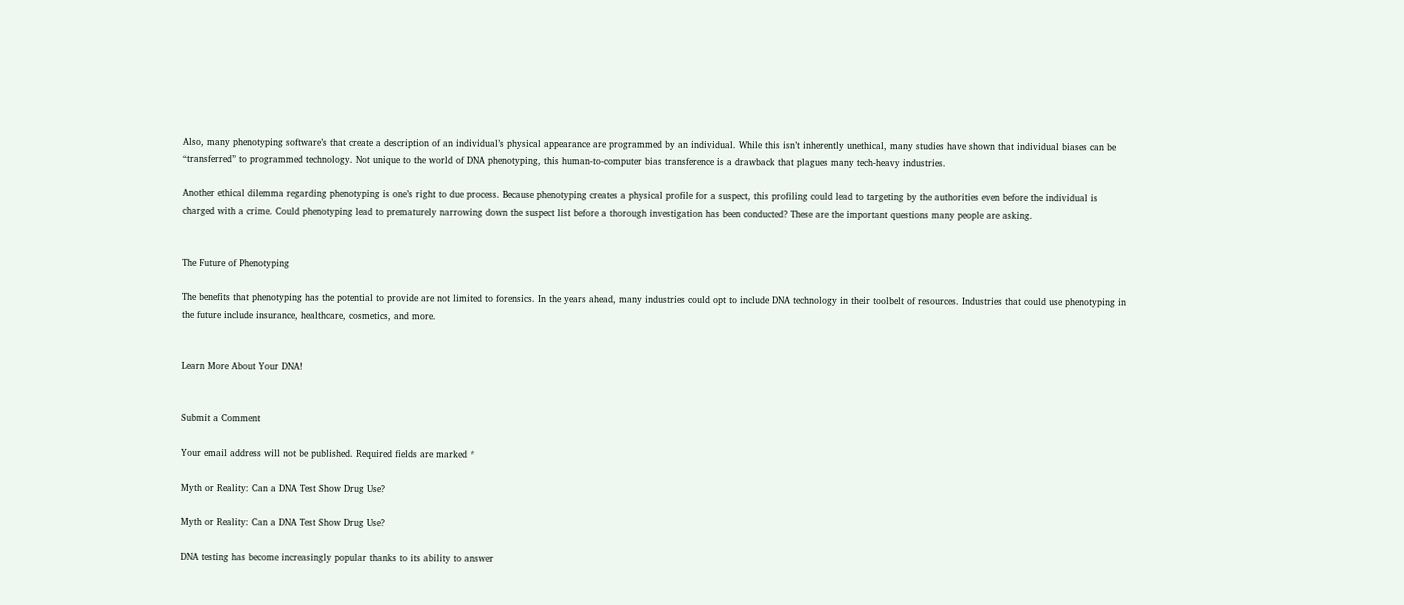Also, many phenotyping software’s that create a description of an individual’s physical appearance are programmed by an individual. While this isn’t inherently unethical, many studies have shown that individual biases can be “transferred” to programmed technology. Not unique to the world of DNA phenotyping, this human-to-computer bias transference is a drawback that plagues many tech-heavy industries.

Another ethical dilemma regarding phenotyping is one’s right to due process. Because phenotyping creates a physical profile for a suspect, this profiling could lead to targeting by the authorities even before the individual is charged with a crime. Could phenotyping lead to prematurely narrowing down the suspect list before a thorough investigation has been conducted? These are the important questions many people are asking.


The Future of Phenotyping

The benefits that phenotyping has the potential to provide are not limited to forensics. In the years ahead, many industries could opt to include DNA technology in their toolbelt of resources. Industries that could use phenotyping in the future include insurance, healthcare, cosmetics, and more.


Learn More About Your DNA!


Submit a Comment

Your email address will not be published. Required fields are marked *

Myth or Reality: Can a DNA Test Show Drug Use?

Myth or Reality: Can a DNA Test Show Drug Use?

DNA testing has become increasingly popular thanks to its ability to answer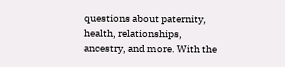questions about paternity, health, relationships, ancestry, and more. With the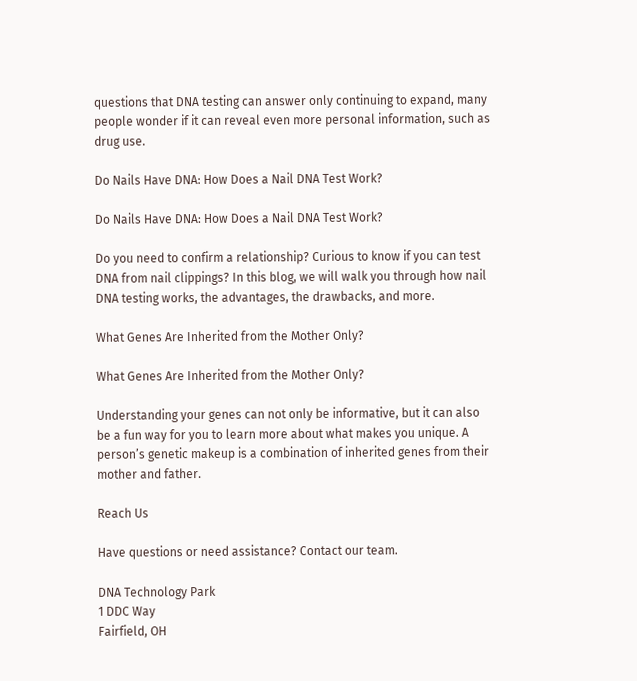questions that DNA testing can answer only continuing to expand, many people wonder if it can reveal even more personal information, such as drug use.

Do Nails Have DNA: How Does a Nail DNA Test Work?

Do Nails Have DNA: How Does a Nail DNA Test Work?

Do you need to confirm a relationship? Curious to know if you can test DNA from nail clippings? In this blog, we will walk you through how nail DNA testing works, the advantages, the drawbacks, and more.

What Genes Are Inherited from the Mother Only?

What Genes Are Inherited from the Mother Only?

Understanding your genes can not only be informative, but it can also be a fun way for you to learn more about what makes you unique. A person’s genetic makeup is a combination of inherited genes from their mother and father.

Reach Us

Have questions or need assistance? Contact our team.

DNA Technology Park
1 DDC Way
Fairfield, OH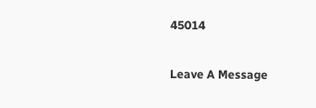45014

Leave A Message